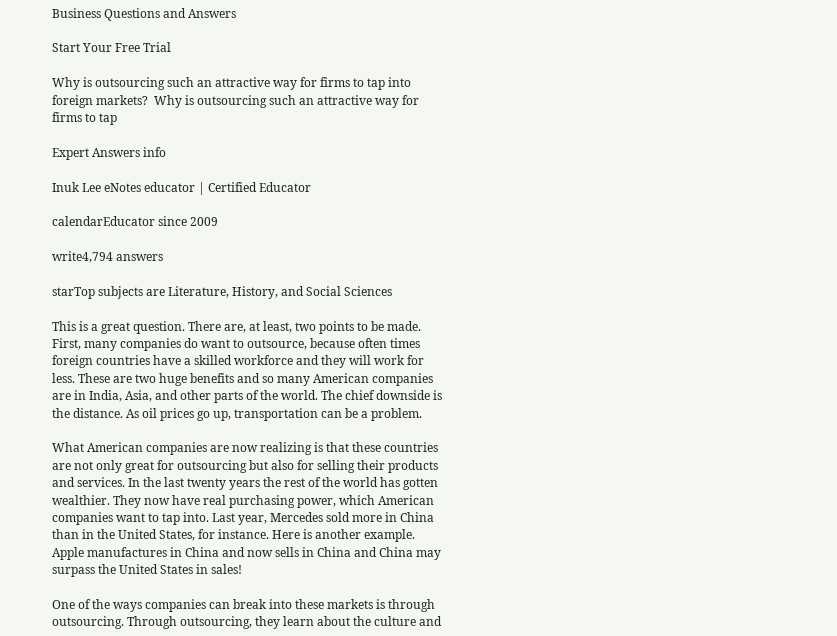Business Questions and Answers

Start Your Free Trial

Why is outsourcing such an attractive way for firms to tap into foreign markets?  Why is outsourcing such an attractive way for firms to tap

Expert Answers info

Inuk Lee eNotes educator | Certified Educator

calendarEducator since 2009

write4,794 answers

starTop subjects are Literature, History, and Social Sciences

This is a great question. There are, at least, two points to be made. First, many companies do want to outsource, because often times foreign countries have a skilled workforce and they will work for less. These are two huge benefits and so many American companies are in India, Asia, and other parts of the world. The chief downside is the distance. As oil prices go up, transportation can be a problem.

What American companies are now realizing is that these countries are not only great for outsourcing but also for selling their products and services. In the last twenty years the rest of the world has gotten wealthier. They now have real purchasing power, which American companies want to tap into. Last year, Mercedes sold more in China than in the United States, for instance. Here is another example. Apple manufactures in China and now sells in China and China may surpass the United States in sales!

One of the ways companies can break into these markets is through outsourcing. Through outsourcing, they learn about the culture and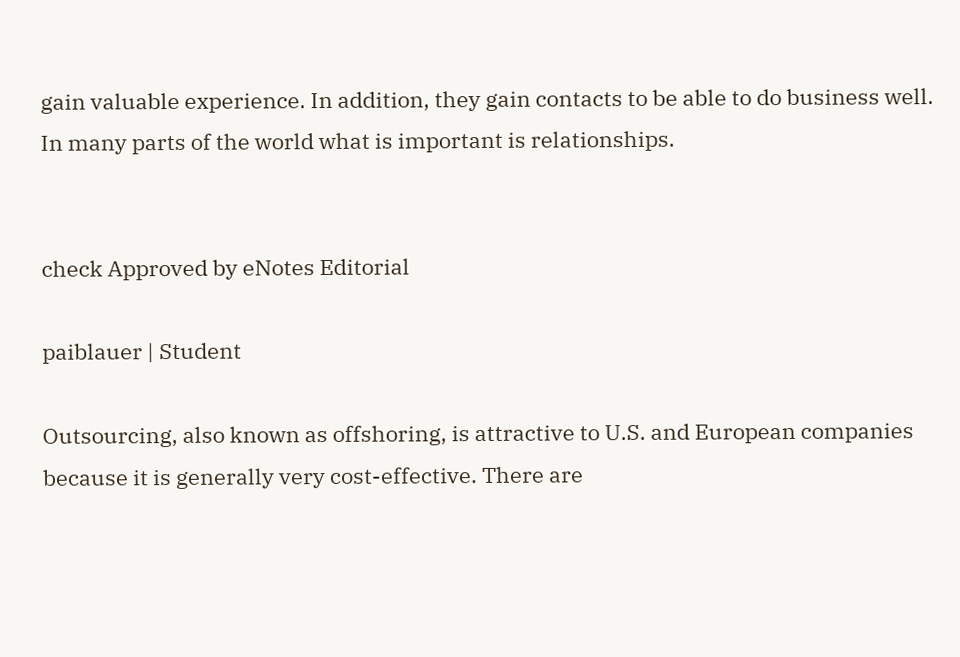gain valuable experience. In addition, they gain contacts to be able to do business well. In many parts of the world what is important is relationships.


check Approved by eNotes Editorial

paiblauer | Student

Outsourcing, also known as offshoring, is attractive to U.S. and European companies because it is generally very cost-effective. There are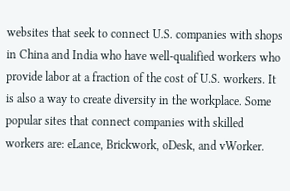websites that seek to connect U.S. companies with shops in China and India who have well-qualified workers who provide labor at a fraction of the cost of U.S. workers. It is also a way to create diversity in the workplace. Some popular sites that connect companies with skilled workers are: eLance, Brickwork, oDesk, and vWorker.